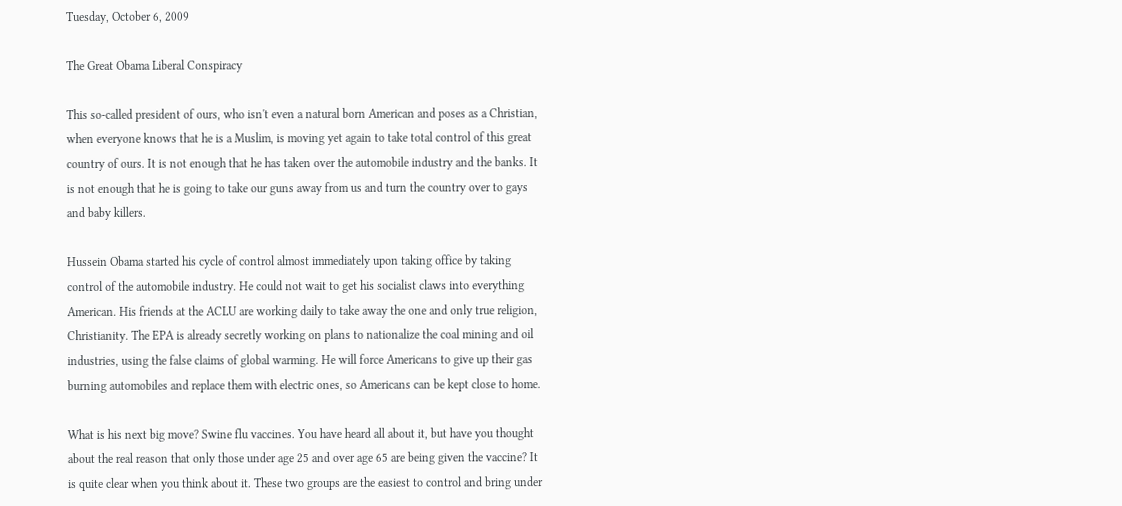Tuesday, October 6, 2009

The Great Obama Liberal Conspiracy

This so-called president of ours, who isn't even a natural born American and poses as a Christian, when everyone knows that he is a Muslim, is moving yet again to take total control of this great country of ours. It is not enough that he has taken over the automobile industry and the banks. It is not enough that he is going to take our guns away from us and turn the country over to gays and baby killers.

Hussein Obama started his cycle of control almost immediately upon taking office by taking control of the automobile industry. He could not wait to get his socialist claws into everything American. His friends at the ACLU are working daily to take away the one and only true religion, Christianity. The EPA is already secretly working on plans to nationalize the coal mining and oil industries, using the false claims of global warming. He will force Americans to give up their gas burning automobiles and replace them with electric ones, so Americans can be kept close to home.

What is his next big move? Swine flu vaccines. You have heard all about it, but have you thought about the real reason that only those under age 25 and over age 65 are being given the vaccine? It is quite clear when you think about it. These two groups are the easiest to control and bring under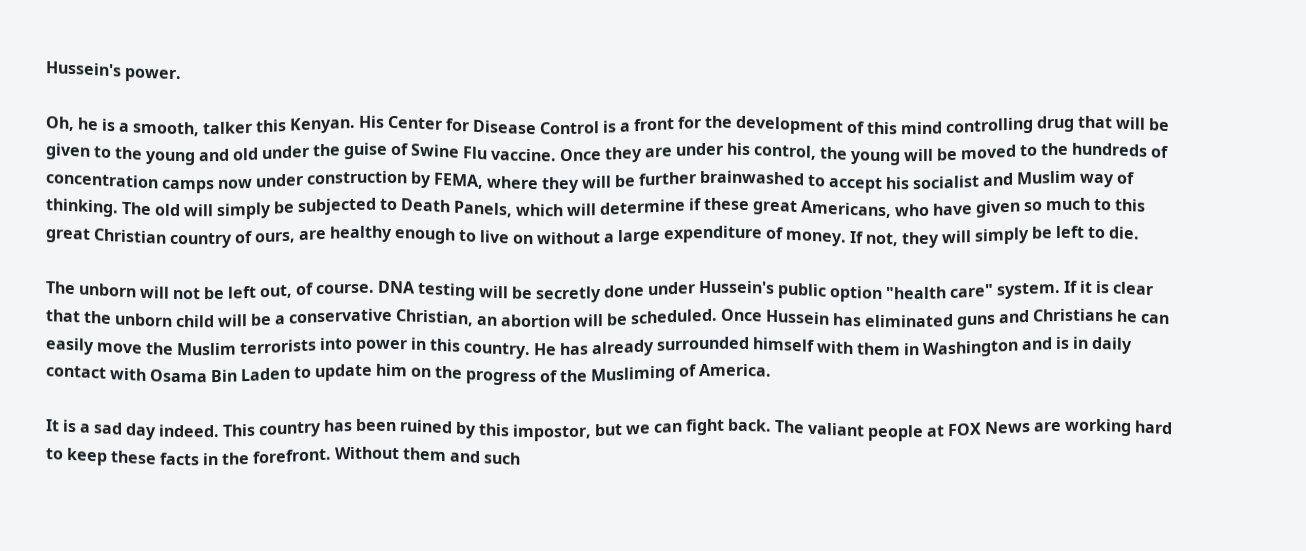Hussein's power.

Oh, he is a smooth, talker this Kenyan. His Center for Disease Control is a front for the development of this mind controlling drug that will be given to the young and old under the guise of Swine Flu vaccine. Once they are under his control, the young will be moved to the hundreds of concentration camps now under construction by FEMA, where they will be further brainwashed to accept his socialist and Muslim way of thinking. The old will simply be subjected to Death Panels, which will determine if these great Americans, who have given so much to this great Christian country of ours, are healthy enough to live on without a large expenditure of money. If not, they will simply be left to die.

The unborn will not be left out, of course. DNA testing will be secretly done under Hussein's public option "health care" system. If it is clear that the unborn child will be a conservative Christian, an abortion will be scheduled. Once Hussein has eliminated guns and Christians he can easily move the Muslim terrorists into power in this country. He has already surrounded himself with them in Washington and is in daily contact with Osama Bin Laden to update him on the progress of the Musliming of America.

It is a sad day indeed. This country has been ruined by this impostor, but we can fight back. The valiant people at FOX News are working hard to keep these facts in the forefront. Without them and such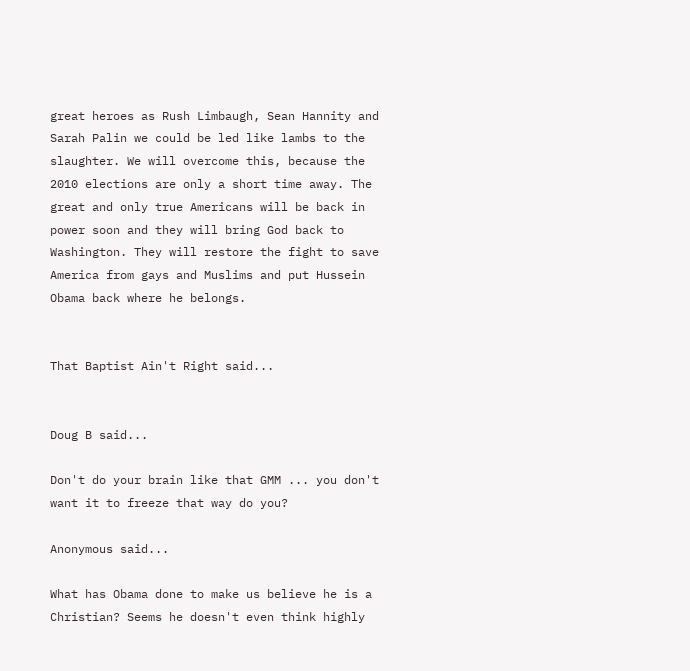great heroes as Rush Limbaugh, Sean Hannity and Sarah Palin we could be led like lambs to the slaughter. We will overcome this, because the 2010 elections are only a short time away. The great and only true Americans will be back in power soon and they will bring God back to Washington. They will restore the fight to save America from gays and Muslims and put Hussein Obama back where he belongs.


That Baptist Ain't Right said...


Doug B said...

Don't do your brain like that GMM ... you don't want it to freeze that way do you?

Anonymous said...

What has Obama done to make us believe he is a Christian? Seems he doesn't even think highly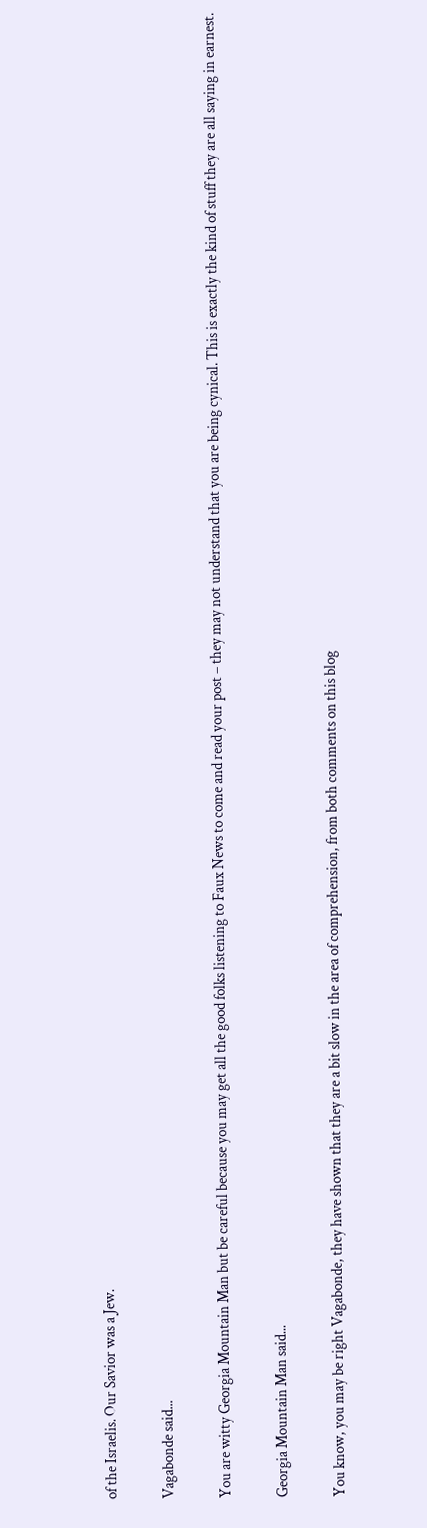of the Israelis. Our Savior was a Jew.

Vagabonde said...

You are witty Georgia Mountain Man but be careful because you may get all the good folks listening to Faux News to come and read your post – they may not understand that you are being cynical. This is exactly the kind of stuff they are all saying in earnest.

Georgia Mountain Man said...

You know, you may be right Vagabonde, they have shown that they are a bit slow in the area of comprehension, from both comments on this blog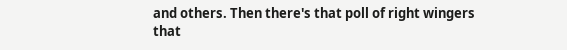and others. Then there's that poll of right wingers that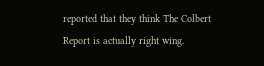reported that they think The Colbert Report is actually right wing.